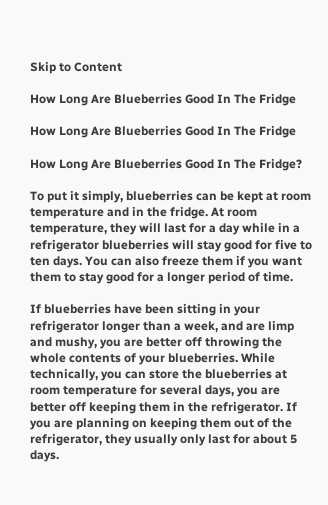Skip to Content

How Long Are Blueberries Good In The Fridge

How Long Are Blueberries Good In The Fridge

How Long Are Blueberries Good In The Fridge?

To put it simply, blueberries can be kept at room temperature and in the fridge. At room temperature, they will last for a day while in a refrigerator blueberries will stay good for five to ten days. You can also freeze them if you want them to stay good for a longer period of time.

If blueberries have been sitting in your refrigerator longer than a week, and are limp and mushy, you are better off throwing the whole contents of your blueberries. While technically, you can store the blueberries at room temperature for several days, you are better off keeping them in the refrigerator. If you are planning on keeping them out of the refrigerator, they usually only last for about 5 days.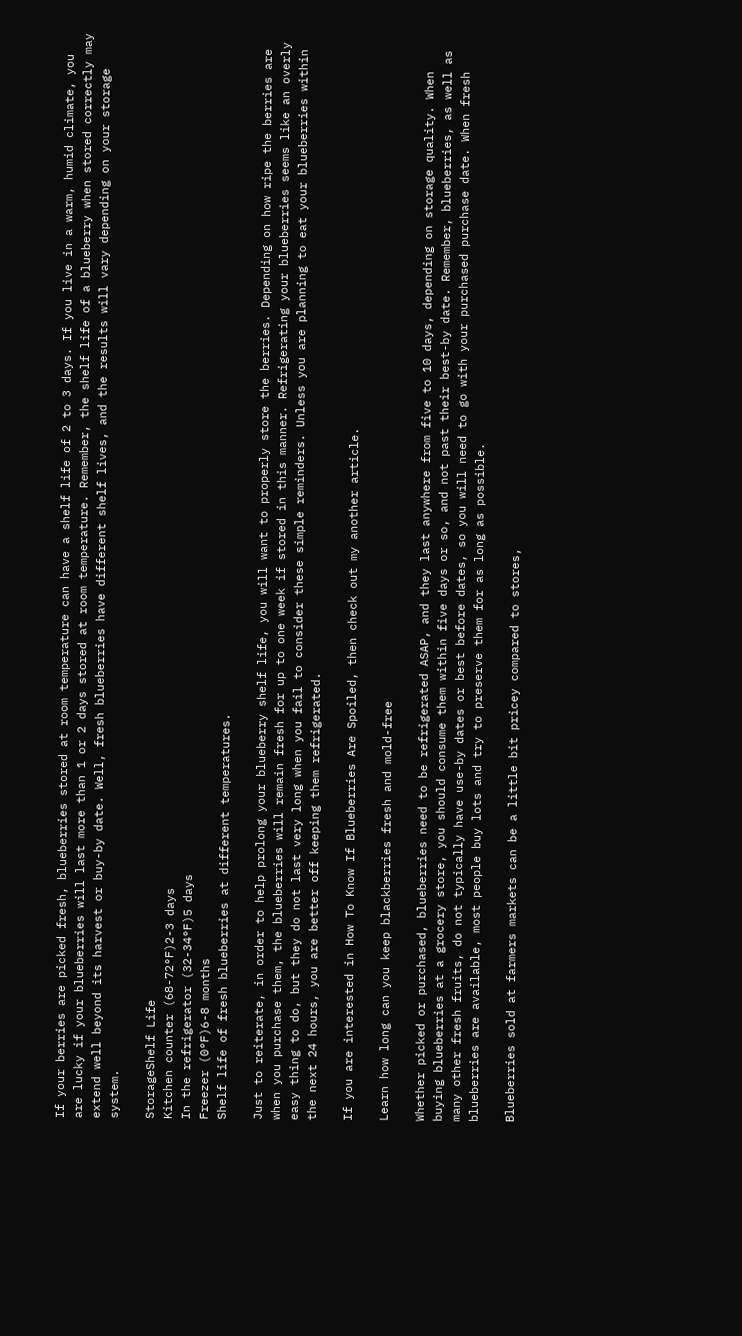If your berries are picked fresh, blueberries stored at room temperature can have a shelf life of 2 to 3 days. If you live in a warm, humid climate, you are lucky if your blueberries will last more than 1 or 2 days stored at room temperature. Remember, the shelf life of a blueberry when stored correctly may extend well beyond its harvest or buy-by date. Well, fresh blueberries have different shelf lives, and the results will vary depending on your storage system.

StorageShelf Life
Kitchen counter (68-72°F)2-3 days
In the refrigerator (32-34°F)5 days
Freezer (0°F)6-8 months
Shelf life of fresh blueberries at different temperatures.

Just to reiterate, in order to help prolong your blueberry shelf life, you will want to properly store the berries. Depending on how ripe the berries are when you purchase them, the blueberries will remain fresh for up to one week if stored in this manner. Refrigerating your blueberries seems like an overly easy thing to do, but they do not last very long when you fail to consider these simple reminders. Unless you are planning to eat your blueberries within the next 24 hours, you are better off keeping them refrigerated.

If you are interested in How To Know If Blueberries Are Spoiled, then check out my another article.

Learn how long can you keep blackberries fresh and mold-free

Whether picked or purchased, blueberries need to be refrigerated ASAP, and they last anywhere from five to 10 days, depending on storage quality. When buying blueberries at a grocery store, you should consume them within five days or so, and not past their best-by date. Remember, blueberries, as well as many other fresh fruits, do not typically have use-by dates or best before dates, so you will need to go with your purchased purchase date. When fresh blueberries are available, most people buy lots and try to preserve them for as long as possible.

Blueberries sold at farmers markets can be a little bit pricey compared to stores,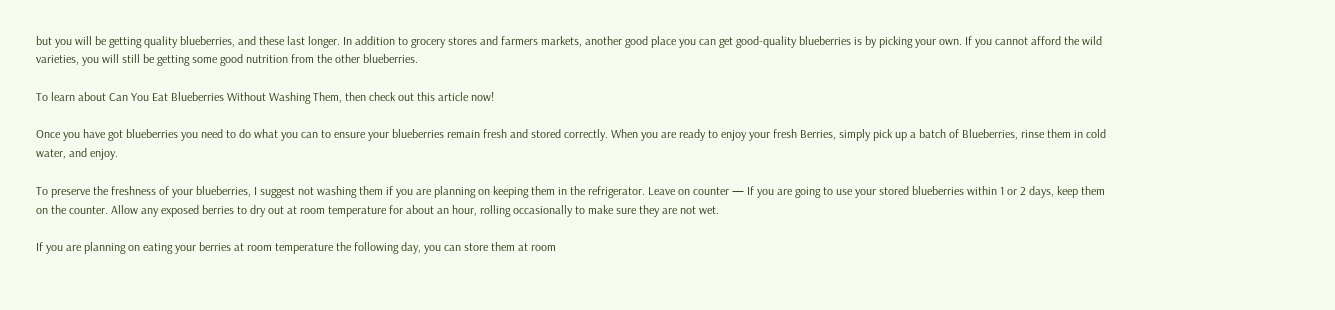but you will be getting quality blueberries, and these last longer. In addition to grocery stores and farmers markets, another good place you can get good-quality blueberries is by picking your own. If you cannot afford the wild varieties, you will still be getting some good nutrition from the other blueberries.

To learn about Can You Eat Blueberries Without Washing Them, then check out this article now!

Once you have got blueberries you need to do what you can to ensure your blueberries remain fresh and stored correctly. When you are ready to enjoy your fresh Berries, simply pick up a batch of Blueberries, rinse them in cold water, and enjoy.

To preserve the freshness of your blueberries, I suggest not washing them if you are planning on keeping them in the refrigerator. Leave on counter — If you are going to use your stored blueberries within 1 or 2 days, keep them on the counter. Allow any exposed berries to dry out at room temperature for about an hour, rolling occasionally to make sure they are not wet.

If you are planning on eating your berries at room temperature the following day, you can store them at room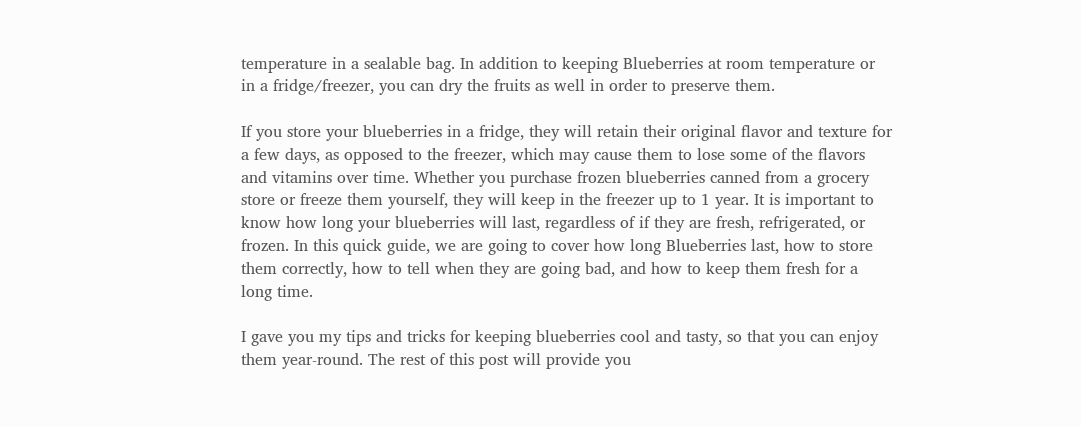temperature in a sealable bag. In addition to keeping Blueberries at room temperature or in a fridge/freezer, you can dry the fruits as well in order to preserve them.

If you store your blueberries in a fridge, they will retain their original flavor and texture for a few days, as opposed to the freezer, which may cause them to lose some of the flavors and vitamins over time. Whether you purchase frozen blueberries canned from a grocery store or freeze them yourself, they will keep in the freezer up to 1 year. It is important to know how long your blueberries will last, regardless of if they are fresh, refrigerated, or frozen. In this quick guide, we are going to cover how long Blueberries last, how to store them correctly, how to tell when they are going bad, and how to keep them fresh for a long time.

I gave you my tips and tricks for keeping blueberries cool and tasty, so that you can enjoy them year-round. The rest of this post will provide you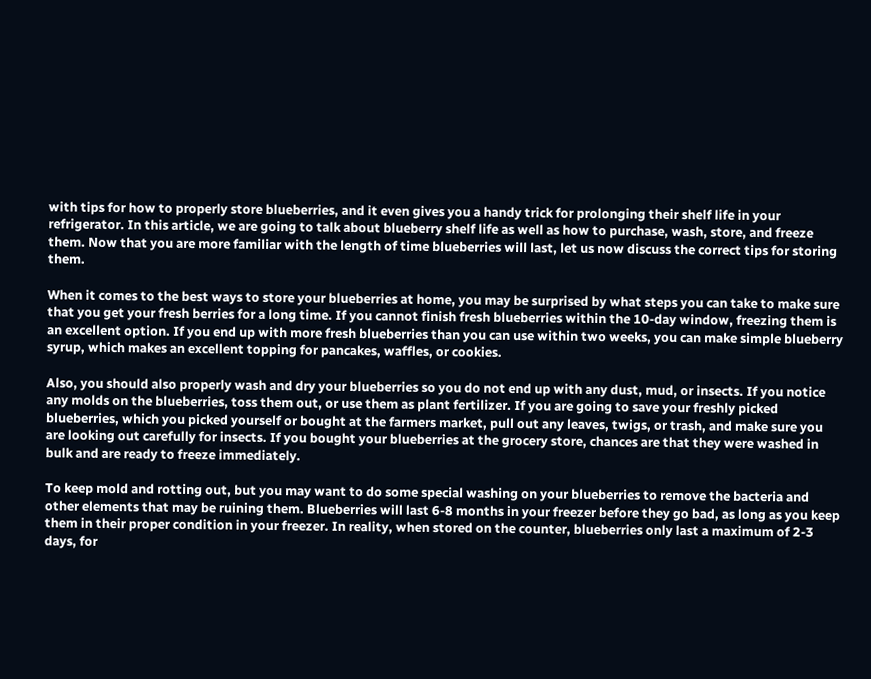with tips for how to properly store blueberries, and it even gives you a handy trick for prolonging their shelf life in your refrigerator. In this article, we are going to talk about blueberry shelf life as well as how to purchase, wash, store, and freeze them. Now that you are more familiar with the length of time blueberries will last, let us now discuss the correct tips for storing them.

When it comes to the best ways to store your blueberries at home, you may be surprised by what steps you can take to make sure that you get your fresh berries for a long time. If you cannot finish fresh blueberries within the 10-day window, freezing them is an excellent option. If you end up with more fresh blueberries than you can use within two weeks, you can make simple blueberry syrup, which makes an excellent topping for pancakes, waffles, or cookies.

Also, you should also properly wash and dry your blueberries so you do not end up with any dust, mud, or insects. If you notice any molds on the blueberries, toss them out, or use them as plant fertilizer. If you are going to save your freshly picked blueberries, which you picked yourself or bought at the farmers market, pull out any leaves, twigs, or trash, and make sure you are looking out carefully for insects. If you bought your blueberries at the grocery store, chances are that they were washed in bulk and are ready to freeze immediately.

To keep mold and rotting out, but you may want to do some special washing on your blueberries to remove the bacteria and other elements that may be ruining them. Blueberries will last 6-8 months in your freezer before they go bad, as long as you keep them in their proper condition in your freezer. In reality, when stored on the counter, blueberries only last a maximum of 2-3 days, for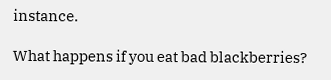instance.

What happens if you eat bad blackberries?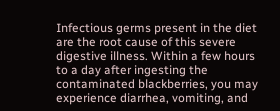Infectious germs present in the diet are the root cause of this severe digestive illness. Within a few hours to a day after ingesting the contaminated blackberries, you may experience diarrhea, vomiting, and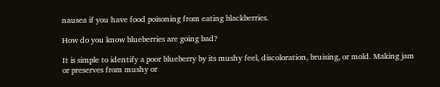nausea if you have food poisoning from eating blackberries.

How do you know blueberries are going bad?

It is simple to identify a poor blueberry by its mushy feel, discoloration, bruising, or mold. Making jam or preserves from mushy or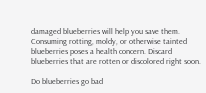damaged blueberries will help you save them. Consuming rotting, moldy, or otherwise tainted blueberries poses a health concern. Discard blueberries that are rotten or discolored right soon.

Do blueberries go bad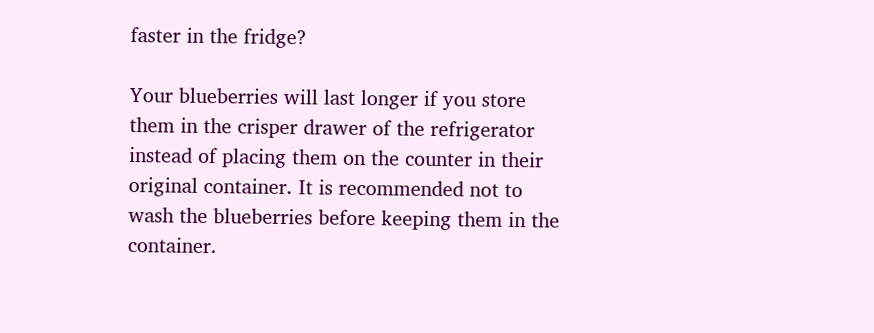faster in the fridge?

Your blueberries will last longer if you store them in the crisper drawer of the refrigerator instead of placing them on the counter in their original container. It is recommended not to wash the blueberries before keeping them in the container.